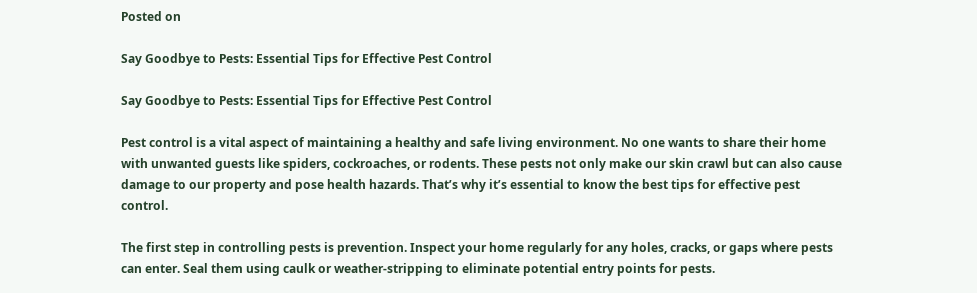Posted on

Say Goodbye to Pests: Essential Tips for Effective Pest Control

Say Goodbye to Pests: Essential Tips for Effective Pest Control

Pest control is a vital aspect of maintaining a healthy and safe living environment. No one wants to share their home with unwanted guests like spiders, cockroaches, or rodents. These pests not only make our skin crawl but can also cause damage to our property and pose health hazards. That’s why it’s essential to know the best tips for effective pest control.

The first step in controlling pests is prevention. Inspect your home regularly for any holes, cracks, or gaps where pests can enter. Seal them using caulk or weather-stripping to eliminate potential entry points for pests.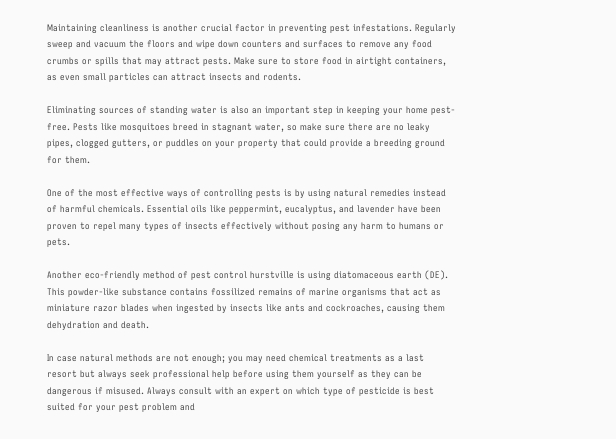Maintaining cleanliness is another crucial factor in preventing pest infestations. Regularly sweep and vacuum the floors and wipe down counters and surfaces to remove any food crumbs or spills that may attract pests. Make sure to store food in airtight containers, as even small particles can attract insects and rodents.

Eliminating sources of standing water is also an important step in keeping your home pest-free. Pests like mosquitoes breed in stagnant water, so make sure there are no leaky pipes, clogged gutters, or puddles on your property that could provide a breeding ground for them.

One of the most effective ways of controlling pests is by using natural remedies instead of harmful chemicals. Essential oils like peppermint, eucalyptus, and lavender have been proven to repel many types of insects effectively without posing any harm to humans or pets.

Another eco-friendly method of pest control hurstville is using diatomaceous earth (DE). This powder-like substance contains fossilized remains of marine organisms that act as miniature razor blades when ingested by insects like ants and cockroaches, causing them dehydration and death.

In case natural methods are not enough; you may need chemical treatments as a last resort but always seek professional help before using them yourself as they can be dangerous if misused. Always consult with an expert on which type of pesticide is best suited for your pest problem and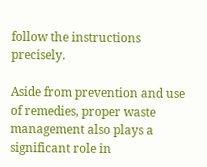follow the instructions precisely.

Aside from prevention and use of remedies, proper waste management also plays a significant role in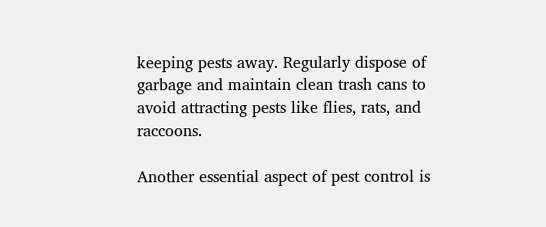keeping pests away. Regularly dispose of garbage and maintain clean trash cans to avoid attracting pests like flies, rats, and raccoons.

Another essential aspect of pest control is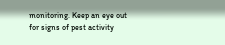monitoring. Keep an eye out for signs of pest activity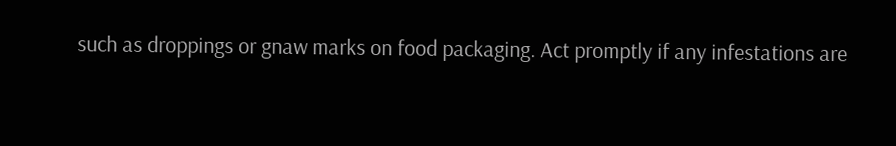such as droppings or gnaw marks on food packaging. Act promptly if any infestations are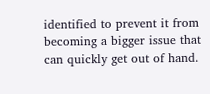identified to prevent it from becoming a bigger issue that can quickly get out of hand.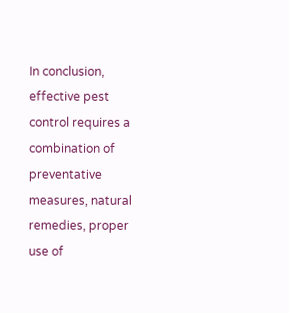In conclusion, effective pest control requires a combination of preventative measures, natural remedies, proper use of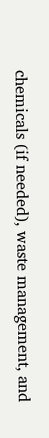chemicals (if needed), waste management, and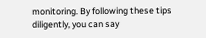monitoring. By following these tips diligently, you can say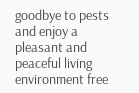goodbye to pests and enjoy a pleasant and peaceful living environment free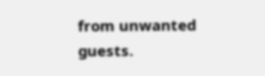from unwanted guests.